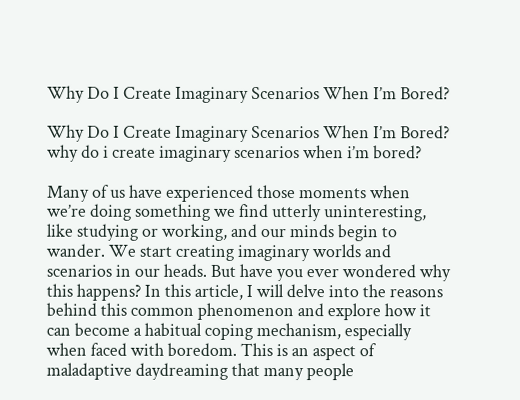Why Do I Create Imaginary Scenarios When I’m Bored?

Why Do I Create Imaginary Scenarios When I’m Bored? why do i create imaginary scenarios when i’m bored?

Many of us have experienced those moments when we’re doing something we find utterly uninteresting, like studying or working, and our minds begin to wander. We start creating imaginary worlds and scenarios in our heads. But have you ever wondered why this happens? In this article, I will delve into the reasons behind this common phenomenon and explore how it can become a habitual coping mechanism, especially when faced with boredom. This is an aspect of maladaptive daydreaming that many people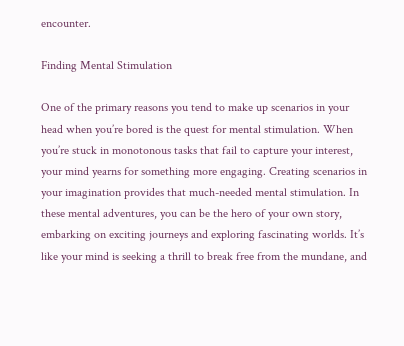encounter.

Finding Mental Stimulation

One of the primary reasons you tend to make up scenarios in your head when you’re bored is the quest for mental stimulation. When you’re stuck in monotonous tasks that fail to capture your interest, your mind yearns for something more engaging. Creating scenarios in your imagination provides that much-needed mental stimulation. In these mental adventures, you can be the hero of your own story, embarking on exciting journeys and exploring fascinating worlds. It’s like your mind is seeking a thrill to break free from the mundane, and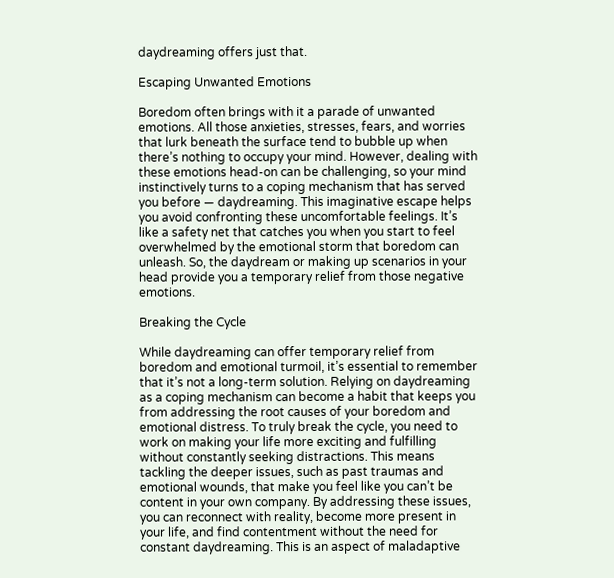daydreaming offers just that.

Escaping Unwanted Emotions

Boredom often brings with it a parade of unwanted emotions. All those anxieties, stresses, fears, and worries that lurk beneath the surface tend to bubble up when there’s nothing to occupy your mind. However, dealing with these emotions head-on can be challenging, so your mind instinctively turns to a coping mechanism that has served you before — daydreaming. This imaginative escape helps you avoid confronting these uncomfortable feelings. It’s like a safety net that catches you when you start to feel overwhelmed by the emotional storm that boredom can unleash. So, the daydream or making up scenarios in your head provide you a temporary relief from those negative emotions.

Breaking the Cycle

While daydreaming can offer temporary relief from boredom and emotional turmoil, it’s essential to remember that it’s not a long-term solution. Relying on daydreaming as a coping mechanism can become a habit that keeps you from addressing the root causes of your boredom and emotional distress. To truly break the cycle, you need to work on making your life more exciting and fulfilling without constantly seeking distractions. This means tackling the deeper issues, such as past traumas and emotional wounds, that make you feel like you can’t be content in your own company. By addressing these issues, you can reconnect with reality, become more present in your life, and find contentment without the need for constant daydreaming. This is an aspect of maladaptive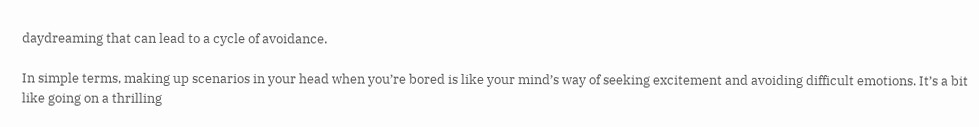daydreaming that can lead to a cycle of avoidance.

In simple terms, making up scenarios in your head when you’re bored is like your mind’s way of seeking excitement and avoiding difficult emotions. It’s a bit like going on a thrilling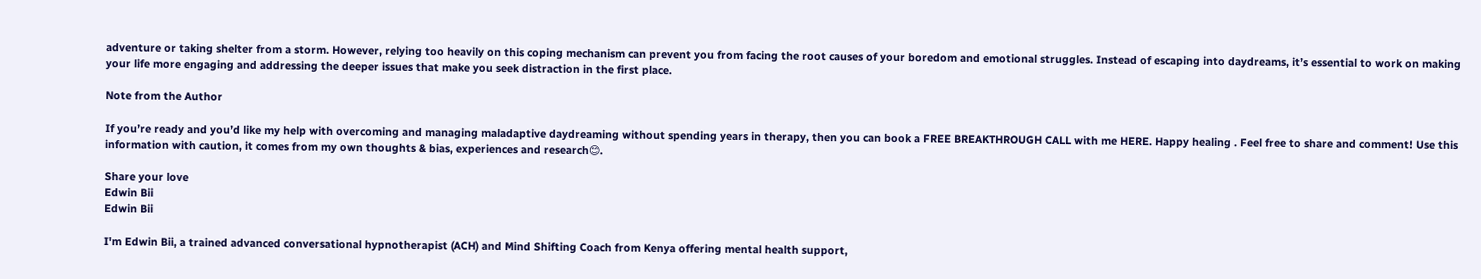adventure or taking shelter from a storm. However, relying too heavily on this coping mechanism can prevent you from facing the root causes of your boredom and emotional struggles. Instead of escaping into daydreams, it’s essential to work on making your life more engaging and addressing the deeper issues that make you seek distraction in the first place.

Note from the Author

If you’re ready and you’d like my help with overcoming and managing maladaptive daydreaming without spending years in therapy, then you can book a FREE BREAKTHROUGH CALL with me HERE. Happy healing . Feel free to share and comment! Use this information with caution, it comes from my own thoughts & bias, experiences and research😊.

Share your love
Edwin Bii
Edwin Bii

I'm Edwin Bii, a trained advanced conversational hypnotherapist (ACH) and Mind Shifting Coach from Kenya offering mental health support,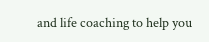and life coaching to help you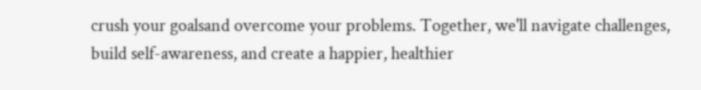crush your goalsand overcome your problems. Together, we'll navigate challenges, build self-awareness, and create a happier, healthier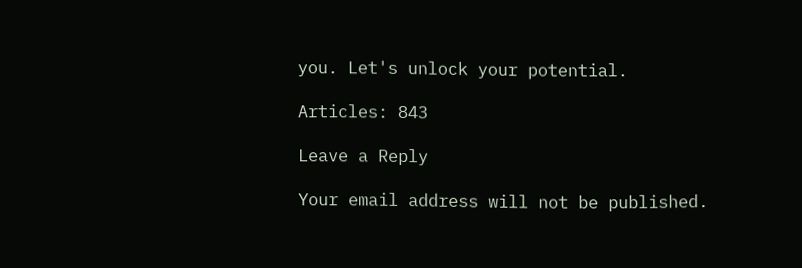you. Let's unlock your potential.

Articles: 843

Leave a Reply

Your email address will not be published.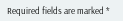Required fields are marked *